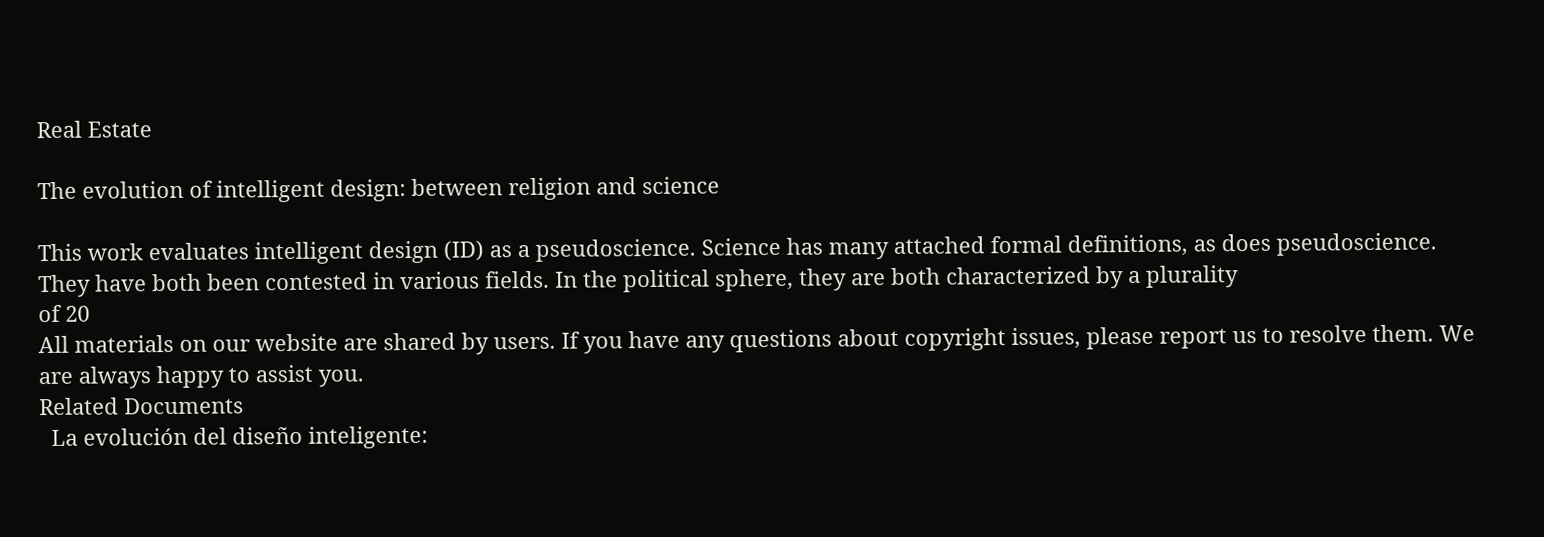Real Estate

The evolution of intelligent design: between religion and science

This work evaluates intelligent design (ID) as a pseudoscience. Science has many attached formal definitions, as does pseudoscience. They have both been contested in various fields. In the political sphere, they are both characterized by a plurality
of 20
All materials on our website are shared by users. If you have any questions about copyright issues, please report us to resolve them. We are always happy to assist you.
Related Documents
  La evolución del diseño inteligente: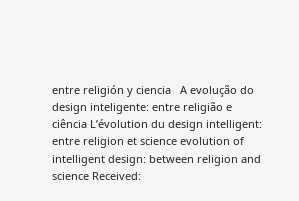entre religión y ciencia   A evolução do design inteligente: entre religião e ciência L’évolution du design intelligent: entre religion et science evolution of intelligent design: between religion and science Received: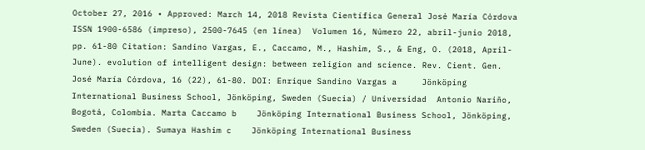October 27, 2016 • Approved: March 14, 2018 Revista Científica General José María Córdova  ISSN 1900-6586 (impreso), 2500-7645 (en línea)  Volumen 16, Número 22, abril-junio 2018, pp. 61-80 Citation: Sandino Vargas, E., Caccamo, M., Hashim, S., & Eng, O. (2018, April-June). evolution of intelligent design: between religion and science. Rev. Cient. Gen. José María Córdova, 16 (22), 61-80. DOI: Enrique Sandino Vargas a     Jönköping International Business School, Jönköping, Sweden (Suecia) / Universidad  Antonio Nariño, Bogotá, Colombia. Marta Caccamo b    Jönköping International Business School, Jönköping, Sweden (Suecia). Sumaya Hashim c    Jönköping International Business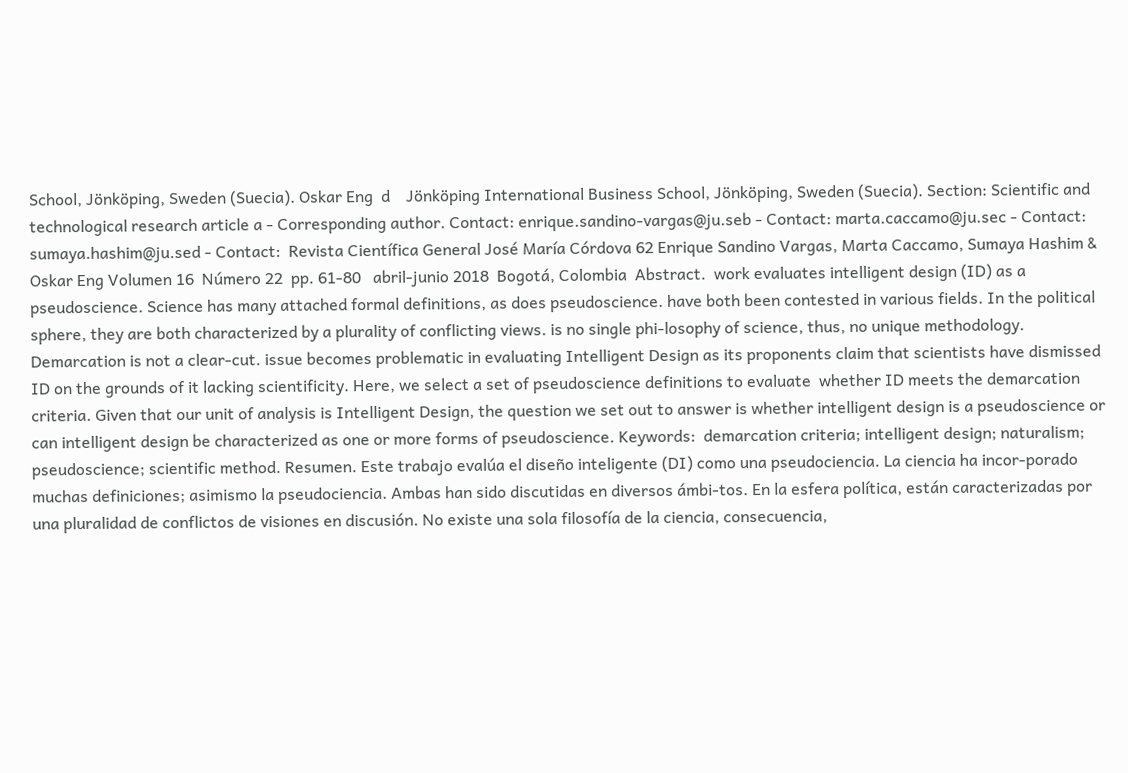School, Jönköping, Sweden (Suecia). Oskar Eng  d    Jönköping International Business School, Jönköping, Sweden (Suecia). Section: Scientific and technological research article a - Corresponding author. Contact: enrique.sandino-vargas@ju.seb - Contact: marta.caccamo@ju.sec - Contact: sumaya.hashim@ju.sed - Contact:  Revista Científica General José María Córdova 62 Enrique Sandino Vargas, Marta Caccamo, Sumaya Hashim & Oskar Eng Volumen 16  Número 22  pp. 61-80   abril-junio 2018  Bogotá, Colombia  Abstract.  work evaluates intelligent design (ID) as a pseudoscience. Science has many attached formal definitions, as does pseudoscience. have both been contested in various fields. In the political sphere, they are both characterized by a plurality of conflicting views. is no single phi-losophy of science, thus, no unique methodology. Demarcation is not a clear-cut. issue becomes problematic in evaluating Intelligent Design as its proponents claim that scientists have dismissed ID on the grounds of it lacking scientificity. Here, we select a set of pseudoscience definitions to evaluate  whether ID meets the demarcation criteria. Given that our unit of analysis is Intelligent Design, the question we set out to answer is whether intelligent design is a pseudoscience or can intelligent design be characterized as one or more forms of pseudoscience. Keywords:  demarcation criteria; intelligent design; naturalism; pseudoscience; scientific method. Resumen. Este trabajo evalúa el diseño inteligente (DI) como una pseudociencia. La ciencia ha incor-porado muchas definiciones; asimismo la pseudociencia. Ambas han sido discutidas en diversos ámbi-tos. En la esfera política, están caracterizadas por una pluralidad de conflictos de visiones en discusión. No existe una sola filosofía de la ciencia, consecuencia,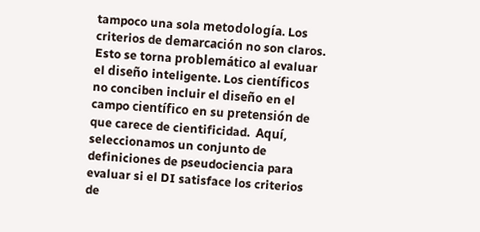tampoco una sola metodología. Los criterios de demarcación no son claros. Esto se torna problemático al evaluar el diseño inteligente. Los científicos no conciben incluir el diseño en el campo científico en su pretensión de que carece de cientificidad.  Aquí, seleccionamos un conjunto de definiciones de pseudociencia para evaluar si el DI satisface los criterios de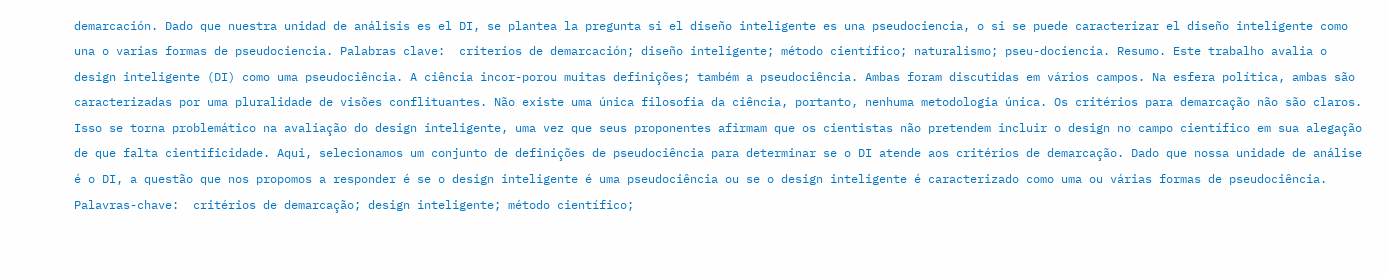demarcación. Dado que nuestra unidad de análisis es el DI, se plantea la pregunta si el diseño inteligente es una pseudociencia, o si se puede caracterizar el diseño inteligente como una o varias formas de pseudociencia. Palabras clave:  criterios de demarcación; diseño inteligente; método científico; naturalismo; pseu-dociencia. Resumo. Este trabalho avalia o design inteligente (DI) como uma pseudociência. A ciência incor-porou muitas definições; também a pseudociência. Ambas foram discutidas em vários campos. Na esfera política, ambas são caracterizadas por uma pluralidade de visões conflituantes. Não existe uma única filosofia da ciência, portanto, nenhuma metodologia única. Os critérios para demarcação não são claros. Isso se torna problemático na avaliação do design inteligente, uma vez que seus proponentes afirmam que os cientistas não pretendem incluir o design no campo científico em sua alegação de que falta cientificidade. Aqui, selecionamos um conjunto de definições de pseudociência para determinar se o DI atende aos critérios de demarcação. Dado que nossa unidade de análise é o DI, a questão que nos propomos a responder é se o design inteligente é uma pseudociência ou se o design inteligente é caracterizado como uma ou várias formas de pseudociência. Palavras-chave:  critérios de demarcação; design inteligente; método científico;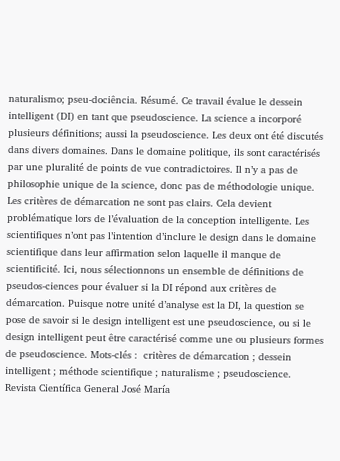naturalismo; pseu-dociência. Résumé. Ce travail évalue le dessein intelligent (DI) en tant que pseudoscience. La science a incorporé plusieurs définitions; aussi la pseudoscience. Les deux ont été discutés dans divers domaines. Dans le domaine politique, ils sont caractérisés par une pluralité de points de vue contradictoires. Il n’y a pas de philosophie unique de la science, donc pas de méthodologie unique. Les critères de démarcation ne sont pas clairs. Cela devient problématique lors de l’évaluation de la conception intelligente. Les scientifiques n’ont pas l’intention d’inclure le design dans le domaine scientifique dans leur affirmation selon laquelle il manque de scientificité. Ici, nous sélectionnons un ensemble de définitions de pseudos-ciences pour évaluer si la DI répond aux critères de démarcation. Puisque notre unité d’analyse est la DI, la question se pose de savoir si le design intelligent est une pseudoscience, ou si le design intelligent peut être caractérisé comme une ou plusieurs formes de pseudoscience. Mots-clés :  critères de démarcation ; dessein intelligent ; méthode scientifique ; naturalisme ; pseudoscience.  Revista Científica General José María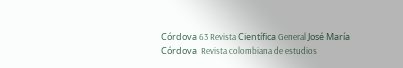Córdova 63 Revista Científica General José María Córdova  Revista colombiana de estudios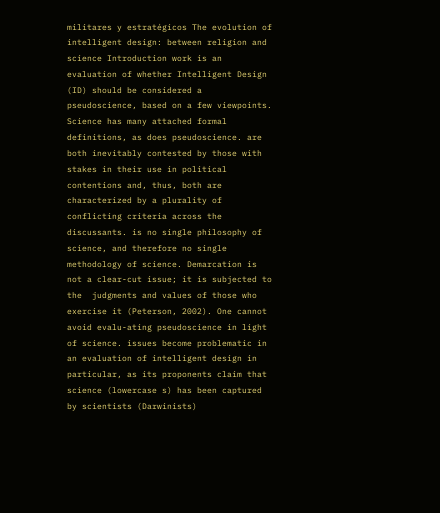militares y estratégicos The evolution of intelligent design: between religion and science Introduction work is an evaluation of whether Intelligent Design (ID) should be considered a pseudoscience, based on a few viewpoints. Science has many attached formal definitions, as does pseudoscience. are both inevitably contested by those with stakes in their use in political contentions and, thus, both are characterized by a plurality of conflicting criteria across the discussants. is no single philosophy of science, and therefore no single methodology of science. Demarcation is not a clear-cut issue; it is subjected to the  judgments and values of those who exercise it (Peterson, 2002). One cannot avoid evalu-ating pseudoscience in light of science. issues become problematic in an evaluation of intelligent design in particular, as its proponents claim that science (lowercase s) has been captured by scientists (Darwinists)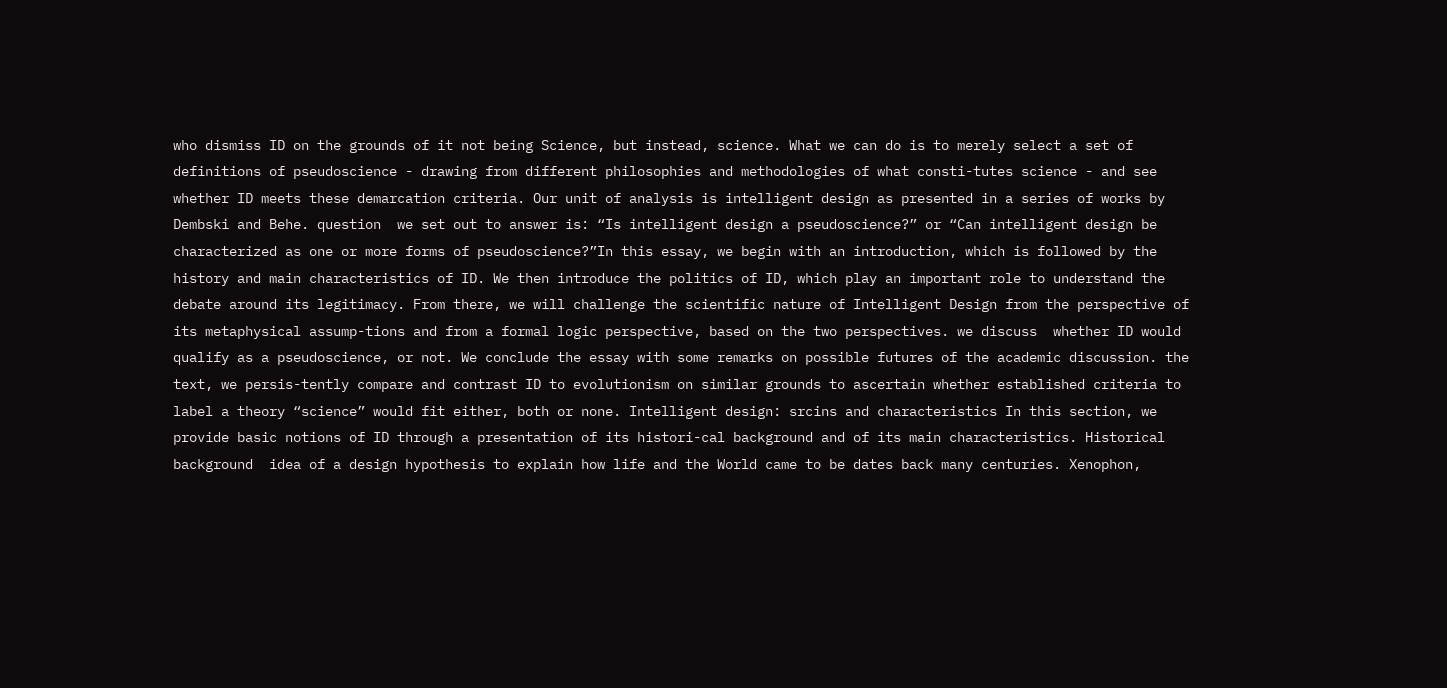who dismiss ID on the grounds of it not being Science, but instead, science. What we can do is to merely select a set of definitions of pseudoscience - drawing from different philosophies and methodologies of what consti-tutes science - and see whether ID meets these demarcation criteria. Our unit of analysis is intelligent design as presented in a series of works by Dembski and Behe. question  we set out to answer is: “Is intelligent design a pseudoscience?” or “Can intelligent design be characterized as one or more forms of pseudoscience?”In this essay, we begin with an introduction, which is followed by the history and main characteristics of ID. We then introduce the politics of ID, which play an important role to understand the debate around its legitimacy. From there, we will challenge the scientific nature of Intelligent Design from the perspective of its metaphysical assump-tions and from a formal logic perspective, based on the two perspectives. we discuss  whether ID would qualify as a pseudoscience, or not. We conclude the essay with some remarks on possible futures of the academic discussion. the text, we persis-tently compare and contrast ID to evolutionism on similar grounds to ascertain whether established criteria to label a theory “science” would fit either, both or none. Intelligent design: srcins and characteristics In this section, we provide basic notions of ID through a presentation of its histori-cal background and of its main characteristics. Historical background  idea of a design hypothesis to explain how life and the World came to be dates back many centuries. Xenophon,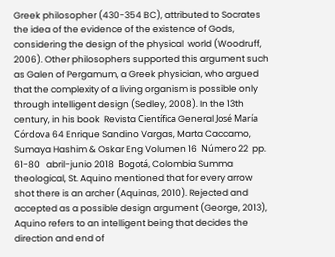Greek philosopher (430-354 BC), attributed to Socrates the idea of the evidence of the existence of Gods, considering the design of the physical  world (Woodruff, 2006). Other philosophers supported this argument such as Galen of Pergamum, a Greek physician, who argued that the complexity of a living organism is possible only through intelligent design (Sedley, 2008). In the 13th century, in his book  Revista Científica General José María Córdova 64 Enrique Sandino Vargas, Marta Caccamo, Sumaya Hashim & Oskar Eng Volumen 16  Número 22  pp. 61-80   abril-junio 2018  Bogotá, Colombia Summa theological, St. Aquino mentioned that for every arrow shot there is an archer (Aquinas, 2010). Rejected and accepted as a possible design argument (George, 2013), Aquino refers to an intelligent being that decides the direction and end of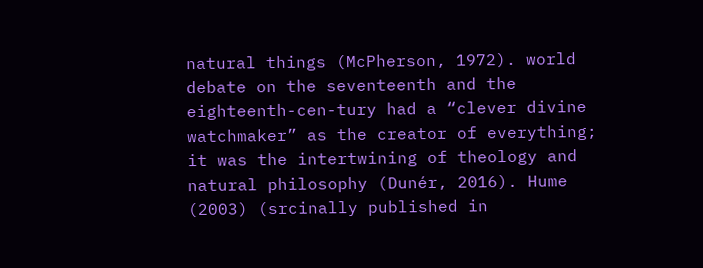natural things (McPherson, 1972). world debate on the seventeenth and the eighteenth-cen-tury had a “clever divine watchmaker” as the creator of everything; it was the intertwining of theology and natural philosophy (Dunér, 2016). Hume (2003) (srcinally published in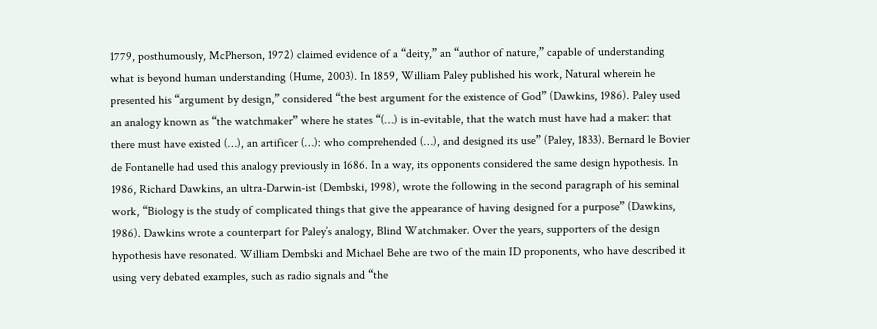1779, posthumously, McPherson, 1972) claimed evidence of a “deity,” an “author of nature,” capable of understanding what is beyond human understanding (Hume, 2003). In 1859, William Paley published his work, Natural wherein he presented his “argument by design,” considered “the best argument for the existence of God” (Dawkins, 1986). Paley used an analogy known as “the watchmaker” where he states “(…) is in-evitable, that the watch must have had a maker: that there must have existed (…), an artificer (…): who comprehended (…), and designed its use” (Paley, 1833). Bernard le Bovier de Fontanelle had used this analogy previously in 1686. In a way, its opponents considered the same design hypothesis. In 1986, Richard Dawkins, an ultra-Darwin-ist (Dembski, 1998), wrote the following in the second paragraph of his seminal work, “Biology is the study of complicated things that give the appearance of having designed for a purpose” (Dawkins, 1986). Dawkins wrote a counterpart for Paley’s analogy, Blind Watchmaker. Over the years, supporters of the design hypothesis have resonated. William Dembski and Michael Behe are two of the main ID proponents, who have described it using very debated examples, such as radio signals and “the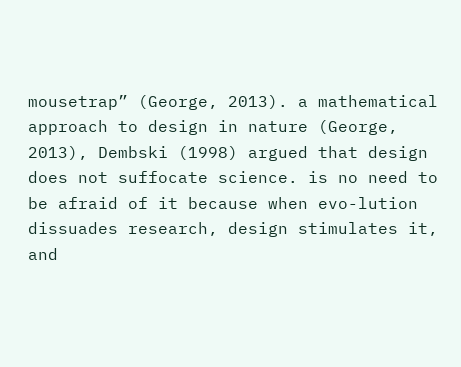mousetrap” (George, 2013). a mathematical approach to design in nature (George, 2013), Dembski (1998) argued that design does not suffocate science. is no need to be afraid of it because when evo-lution dissuades research, design stimulates it, and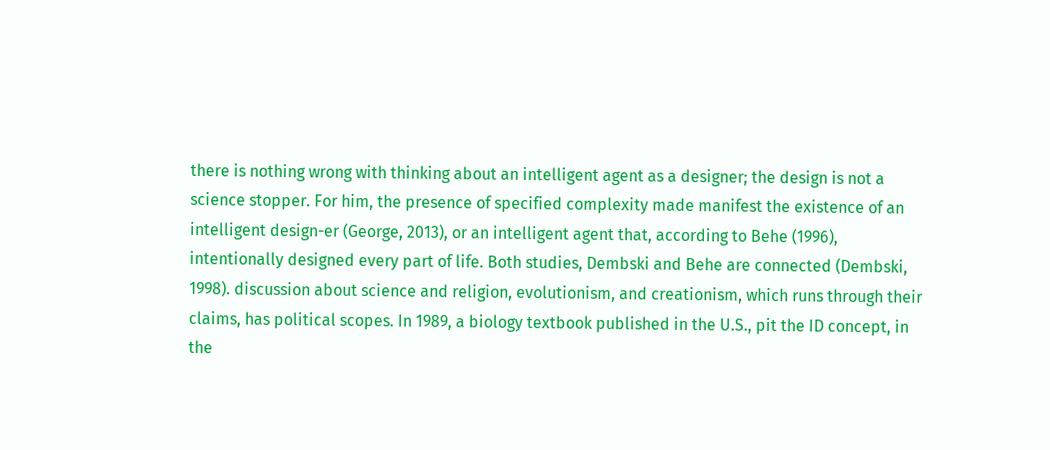there is nothing wrong with thinking about an intelligent agent as a designer; the design is not a science stopper. For him, the presence of specified complexity made manifest the existence of an intelligent design-er (George, 2013), or an intelligent agent that, according to Behe (1996), intentionally designed every part of life. Both studies, Dembski and Behe are connected (Dembski, 1998). discussion about science and religion, evolutionism, and creationism, which runs through their claims, has political scopes. In 1989, a biology textbook published in the U.S., pit the ID concept, in the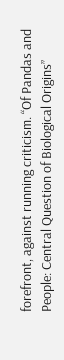forefront, against running criticism. “Of Pandas and People: Central Question of Biological Origins”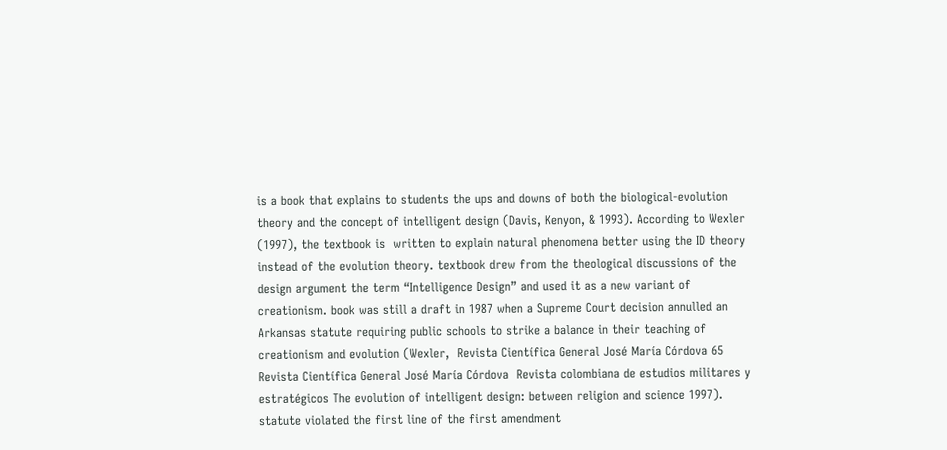is a book that explains to students the ups and downs of both the biological-evolution theory and the concept of intelligent design (Davis, Kenyon, & 1993). According to Wexler (1997), the textbook is  written to explain natural phenomena better using the ID theory instead of the evolution theory. textbook drew from the theological discussions of the design argument the term “Intelligence Design” and used it as a new variant of creationism. book was still a draft in 1987 when a Supreme Court decision annulled an Arkansas statute requiring public schools to strike a balance in their teaching of creationism and evolution (Wexler,  Revista Científica General José María Córdova 65 Revista Científica General José María Córdova  Revista colombiana de estudios militares y estratégicos The evolution of intelligent design: between religion and science 1997). statute violated the first line of the first amendment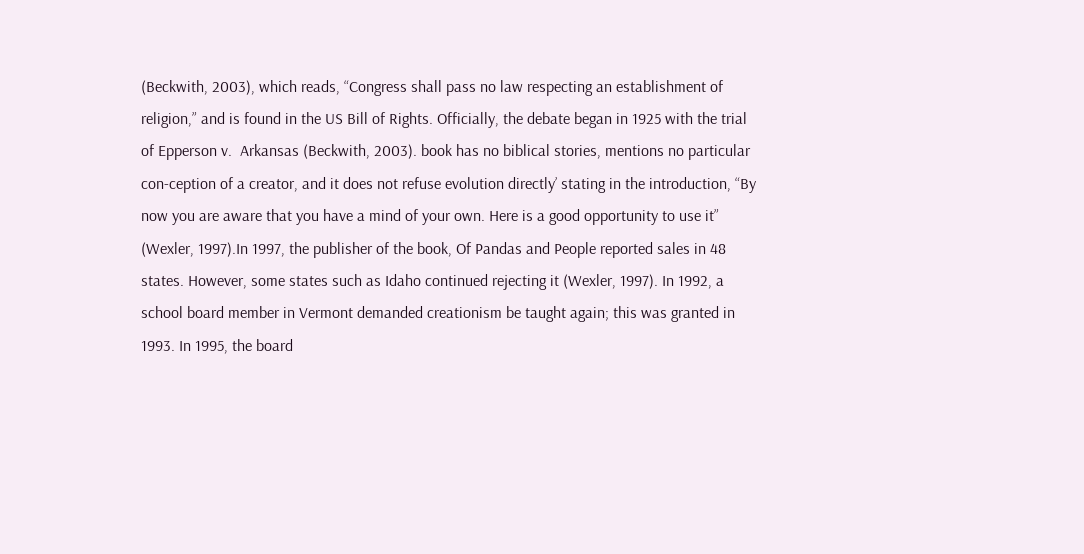(Beckwith, 2003), which reads, “Congress shall pass no law respecting an establishment of religion,” and is found in the US Bill of Rights. Officially, the debate began in 1925 with the trial of Epperson v.  Arkansas (Beckwith, 2003). book has no biblical stories, mentions no particular con-ception of a creator, and it does not refuse evolution directly’ stating in the introduction, “By now you are aware that you have a mind of your own. Here is a good opportunity to use it” (Wexler, 1997).In 1997, the publisher of the book, Of Pandas and People reported sales in 48 states. However, some states such as Idaho continued rejecting it (Wexler, 1997). In 1992, a school board member in Vermont demanded creationism be taught again; this was granted in 1993. In 1995, the board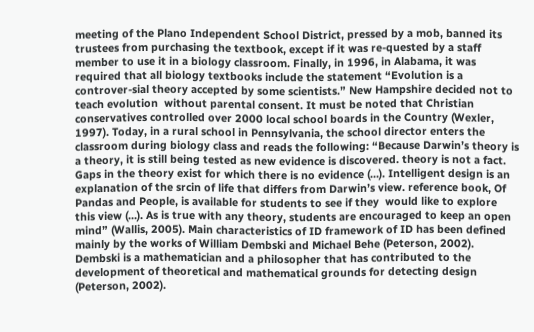meeting of the Plano Independent School District, pressed by a mob, banned its trustees from purchasing the textbook, except if it was re-quested by a staff member to use it in a biology classroom. Finally, in 1996, in Alabama, it was required that all biology textbooks include the statement “Evolution is a controver-sial theory accepted by some scientists.” New Hampshire decided not to teach evolution  without parental consent. It must be noted that Christian conservatives controlled over 2000 local school boards in the Country (Wexler, 1997). Today, in a rural school in Pennsylvania, the school director enters the classroom during biology class and reads the following: “Because Darwin’s theory is a theory, it is still being tested as new evidence is discovered. theory is not a fact. Gaps in the theory exist for which there is no evidence (...). Intelligent design is an explanation of the srcin of life that differs from Darwin’s view. reference book, Of Pandas and People, is available for students to see if they  would like to explore this view (...). As is true with any theory, students are encouraged to keep an open mind” (Wallis, 2005). Main characteristics of ID framework of ID has been defined mainly by the works of William Dembski and Michael Behe (Peterson, 2002). Dembski is a mathematician and a philosopher that has contributed to the development of theoretical and mathematical grounds for detecting design (Peterson, 2002).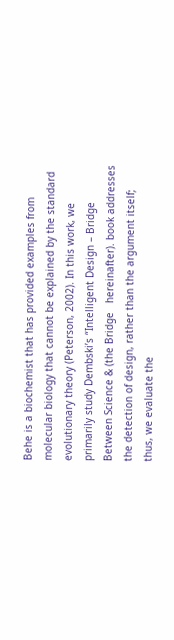Behe is a biochemist that has provided examples from molecular biology that cannot be explained by the standard evolutionary theory (Peterson, 2002). In this work, we primarily study Dembski’s “Intelligent Design – Bridge Between Science & (the Bridge   hereinafter). book addresses the detection of design, rather than the argument itself; thus, we evaluate the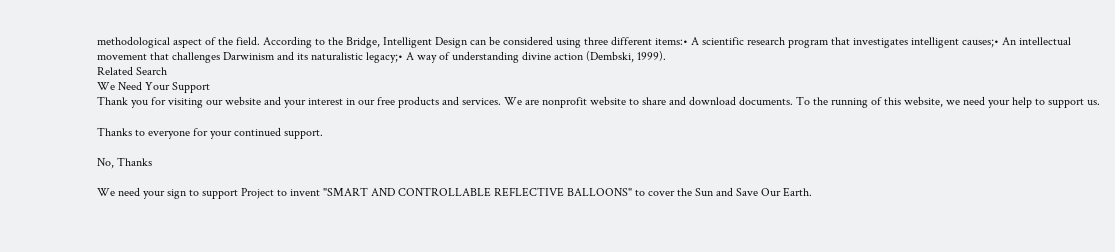methodological aspect of the field. According to the Bridge, Intelligent Design can be considered using three different items:• A scientific research program that investigates intelligent causes;• An intellectual movement that challenges Darwinism and its naturalistic legacy;• A way of understanding divine action (Dembski, 1999).
Related Search
We Need Your Support
Thank you for visiting our website and your interest in our free products and services. We are nonprofit website to share and download documents. To the running of this website, we need your help to support us.

Thanks to everyone for your continued support.

No, Thanks

We need your sign to support Project to invent "SMART AND CONTROLLABLE REFLECTIVE BALLOONS" to cover the Sun and Save Our Earth.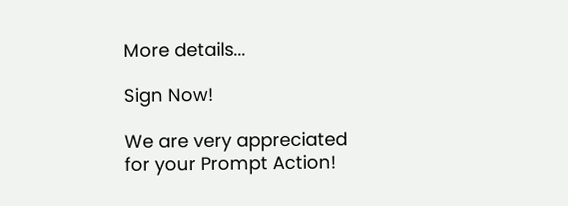More details...

Sign Now!

We are very appreciated for your Prompt Action!